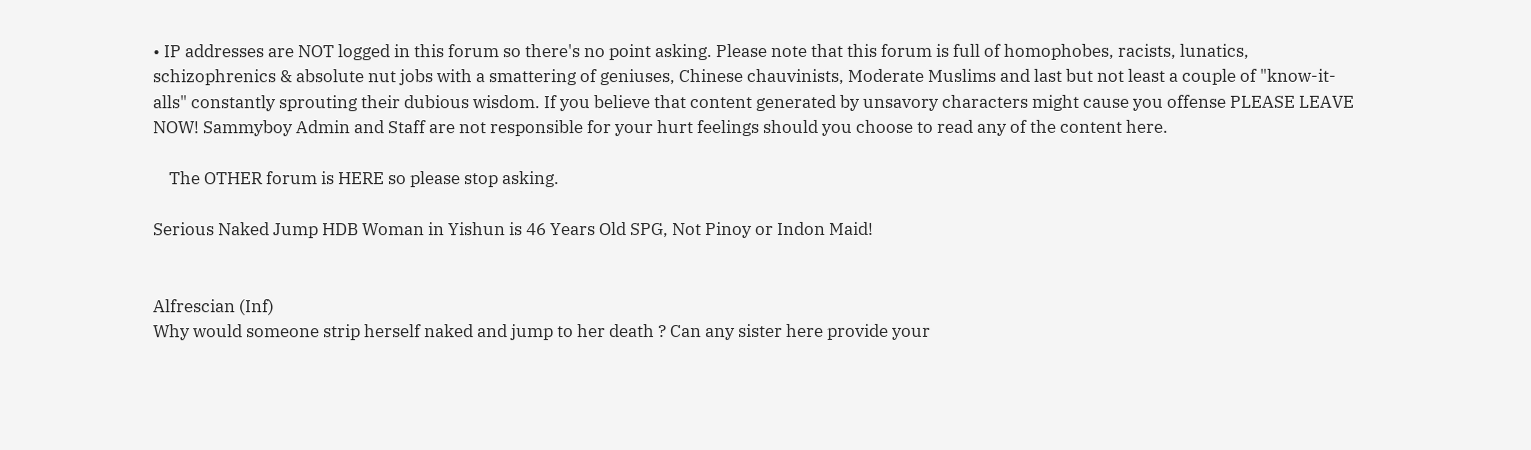• IP addresses are NOT logged in this forum so there's no point asking. Please note that this forum is full of homophobes, racists, lunatics, schizophrenics & absolute nut jobs with a smattering of geniuses, Chinese chauvinists, Moderate Muslims and last but not least a couple of "know-it-alls" constantly sprouting their dubious wisdom. If you believe that content generated by unsavory characters might cause you offense PLEASE LEAVE NOW! Sammyboy Admin and Staff are not responsible for your hurt feelings should you choose to read any of the content here.

    The OTHER forum is HERE so please stop asking.

Serious Naked Jump HDB Woman in Yishun is 46 Years Old SPG, Not Pinoy or Indon Maid!


Alfrescian (Inf)
Why would someone strip herself naked and jump to her death ? Can any sister here provide your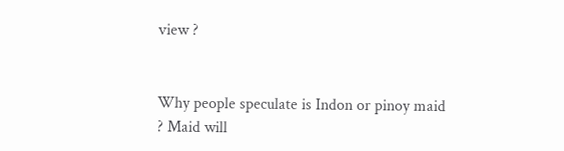view ?


Why people speculate is Indon or pinoy maid ? Maid will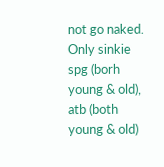not go naked.
Only sinkie spg (borh young & old), atb (both young & old)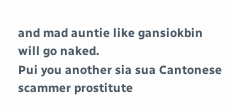and mad auntie like gansiokbin will go naked.
Pui you another sia sua Cantonese scammer prostitute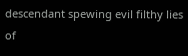descendant spewing evil filthy lies of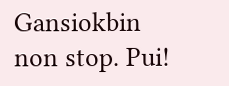Gansiokbin non stop. Pui!